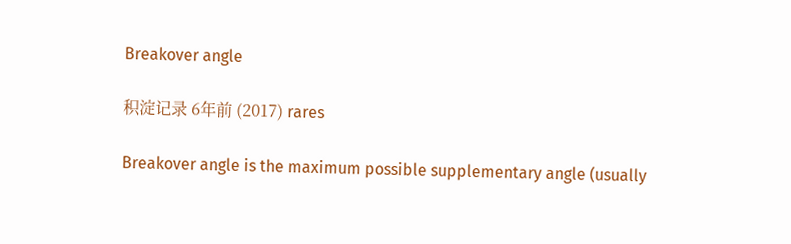Breakover angle

积淀记录 6年前 (2017) rares

Breakover angle is the maximum possible supplementary angle (usually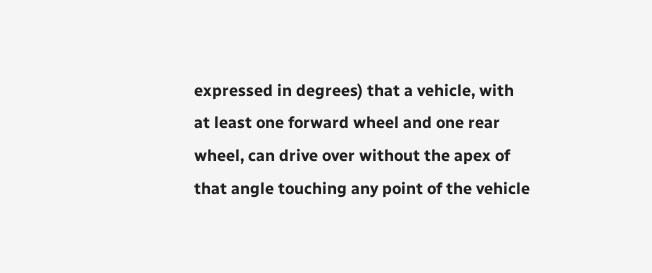expressed in degrees) that a vehicle, with at least one forward wheel and one rear wheel, can drive over without the apex of that angle touching any point of the vehicle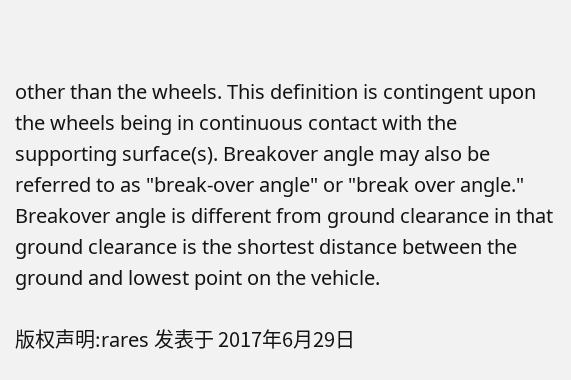other than the wheels. This definition is contingent upon the wheels being in continuous contact with the supporting surface(s). Breakover angle may also be referred to as "break-over angle" or "break over angle." Breakover angle is different from ground clearance in that ground clearance is the shortest distance between the ground and lowest point on the vehicle.

版权声明:rares 发表于 2017年6月29日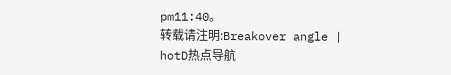pm11:40。
转载请注明:Breakover angle | hotD热点导航